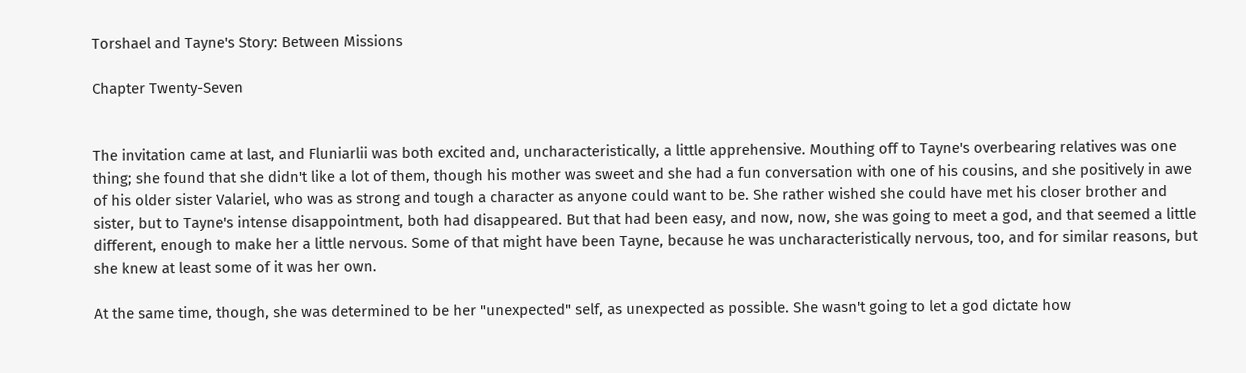Torshael and Tayne's Story: Between Missions

Chapter Twenty-Seven


The invitation came at last, and Fluniarlii was both excited and, uncharacteristically, a little apprehensive. Mouthing off to Tayne's overbearing relatives was one thing; she found that she didn't like a lot of them, though his mother was sweet and she had a fun conversation with one of his cousins, and she positively in awe of his older sister Valariel, who was as strong and tough a character as anyone could want to be. She rather wished she could have met his closer brother and sister, but to Tayne's intense disappointment, both had disappeared. But that had been easy, and now, now, she was going to meet a god, and that seemed a little different, enough to make her a little nervous. Some of that might have been Tayne, because he was uncharacteristically nervous, too, and for similar reasons, but she knew at least some of it was her own.

At the same time, though, she was determined to be her "unexpected" self, as unexpected as possible. She wasn't going to let a god dictate how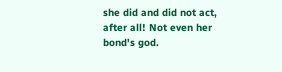she did and did not act, after all! Not even her bond's god.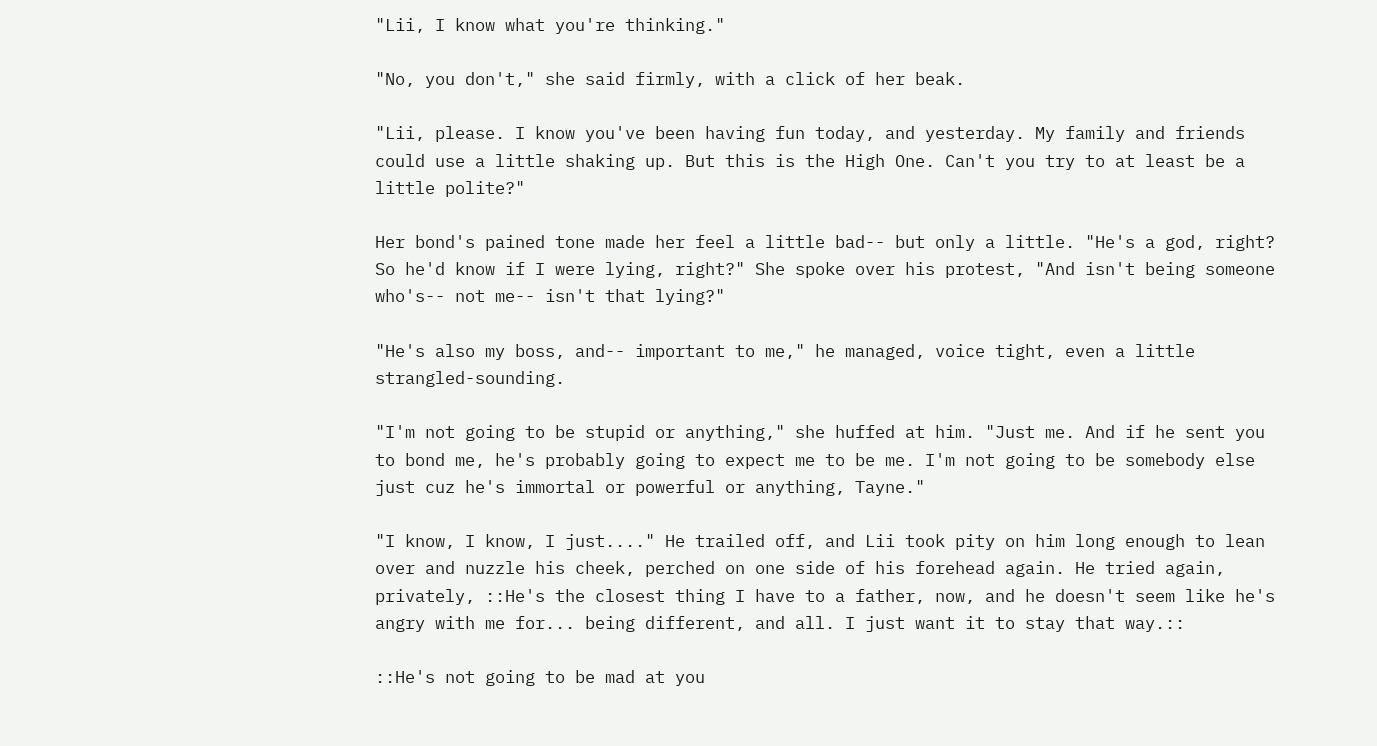"Lii, I know what you're thinking."

"No, you don't," she said firmly, with a click of her beak.

"Lii, please. I know you've been having fun today, and yesterday. My family and friends could use a little shaking up. But this is the High One. Can't you try to at least be a little polite?"

Her bond's pained tone made her feel a little bad-- but only a little. "He's a god, right? So he'd know if I were lying, right?" She spoke over his protest, "And isn't being someone who's-- not me-- isn't that lying?"

"He's also my boss, and-- important to me," he managed, voice tight, even a little strangled-sounding.

"I'm not going to be stupid or anything," she huffed at him. "Just me. And if he sent you to bond me, he's probably going to expect me to be me. I'm not going to be somebody else just cuz he's immortal or powerful or anything, Tayne."

"I know, I know, I just...." He trailed off, and Lii took pity on him long enough to lean over and nuzzle his cheek, perched on one side of his forehead again. He tried again, privately, ::He's the closest thing I have to a father, now, and he doesn't seem like he's angry with me for... being different, and all. I just want it to stay that way.::

::He's not going to be mad at you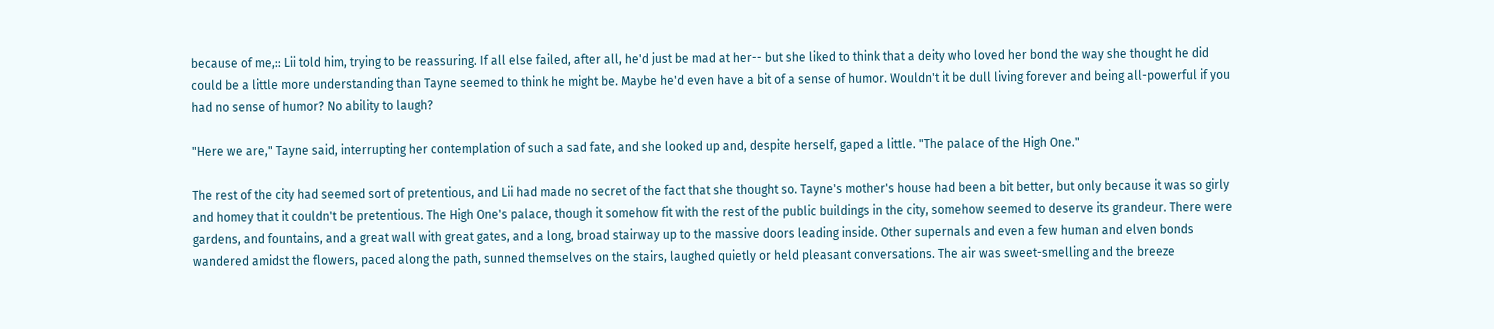because of me,:: Lii told him, trying to be reassuring. If all else failed, after all, he'd just be mad at her-- but she liked to think that a deity who loved her bond the way she thought he did could be a little more understanding than Tayne seemed to think he might be. Maybe he'd even have a bit of a sense of humor. Wouldn't it be dull living forever and being all-powerful if you had no sense of humor? No ability to laugh?

"Here we are," Tayne said, interrupting her contemplation of such a sad fate, and she looked up and, despite herself, gaped a little. "The palace of the High One."

The rest of the city had seemed sort of pretentious, and Lii had made no secret of the fact that she thought so. Tayne's mother's house had been a bit better, but only because it was so girly and homey that it couldn't be pretentious. The High One's palace, though it somehow fit with the rest of the public buildings in the city, somehow seemed to deserve its grandeur. There were gardens, and fountains, and a great wall with great gates, and a long, broad stairway up to the massive doors leading inside. Other supernals and even a few human and elven bonds wandered amidst the flowers, paced along the path, sunned themselves on the stairs, laughed quietly or held pleasant conversations. The air was sweet-smelling and the breeze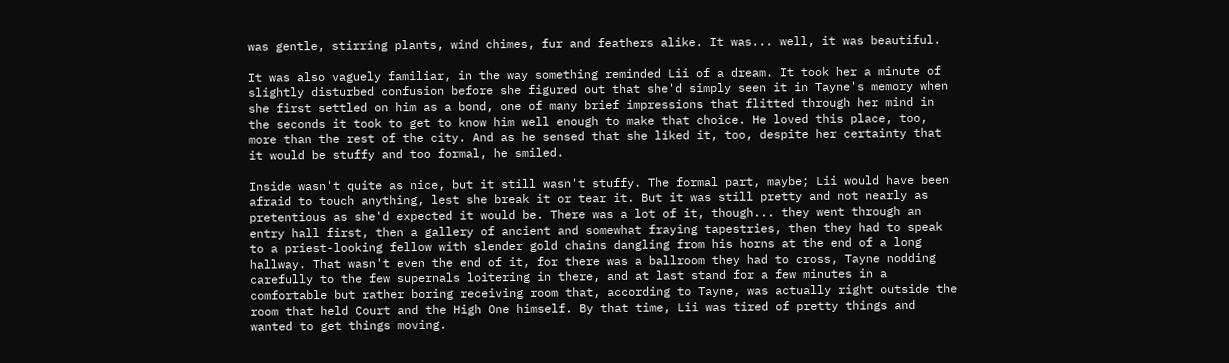was gentle, stirring plants, wind chimes, fur and feathers alike. It was... well, it was beautiful.

It was also vaguely familiar, in the way something reminded Lii of a dream. It took her a minute of slightly disturbed confusion before she figured out that she'd simply seen it in Tayne's memory when she first settled on him as a bond, one of many brief impressions that flitted through her mind in the seconds it took to get to know him well enough to make that choice. He loved this place, too, more than the rest of the city. And as he sensed that she liked it, too, despite her certainty that it would be stuffy and too formal, he smiled.

Inside wasn't quite as nice, but it still wasn't stuffy. The formal part, maybe; Lii would have been afraid to touch anything, lest she break it or tear it. But it was still pretty and not nearly as pretentious as she'd expected it would be. There was a lot of it, though... they went through an entry hall first, then a gallery of ancient and somewhat fraying tapestries, then they had to speak to a priest-looking fellow with slender gold chains dangling from his horns at the end of a long hallway. That wasn't even the end of it, for there was a ballroom they had to cross, Tayne nodding carefully to the few supernals loitering in there, and at last stand for a few minutes in a comfortable but rather boring receiving room that, according to Tayne, was actually right outside the room that held Court and the High One himself. By that time, Lii was tired of pretty things and wanted to get things moving.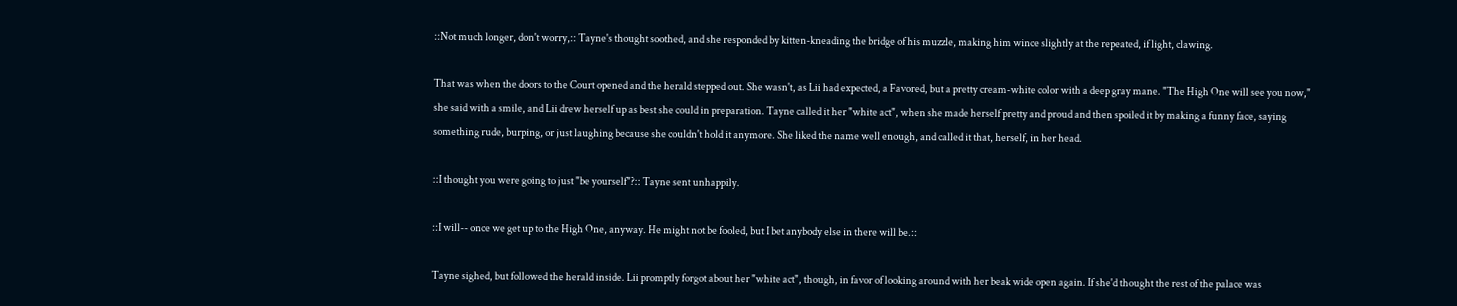::Not much longer, don't worry,:: Tayne's thought soothed, and she responded by kitten-kneading the bridge of his muzzle, making him wince slightly at the repeated, if light, clawing.

That was when the doors to the Court opened and the herald stepped out. She wasn't, as Lii had expected, a Favored, but a pretty cream-white color with a deep gray mane. "The High One will see you now," she said with a smile, and Lii drew herself up as best she could in preparation. Tayne called it her "white act", when she made herself pretty and proud and then spoiled it by making a funny face, saying something rude, burping, or just laughing because she couldn't hold it anymore. She liked the name well enough, and called it that, herself, in her head.

::I thought you were going to just "be yourself"?:: Tayne sent unhappily.

::I will-- once we get up to the High One, anyway. He might not be fooled, but I bet anybody else in there will be.::

Tayne sighed, but followed the herald inside. Lii promptly forgot about her "white act", though, in favor of looking around with her beak wide open again. If she'd thought the rest of the palace was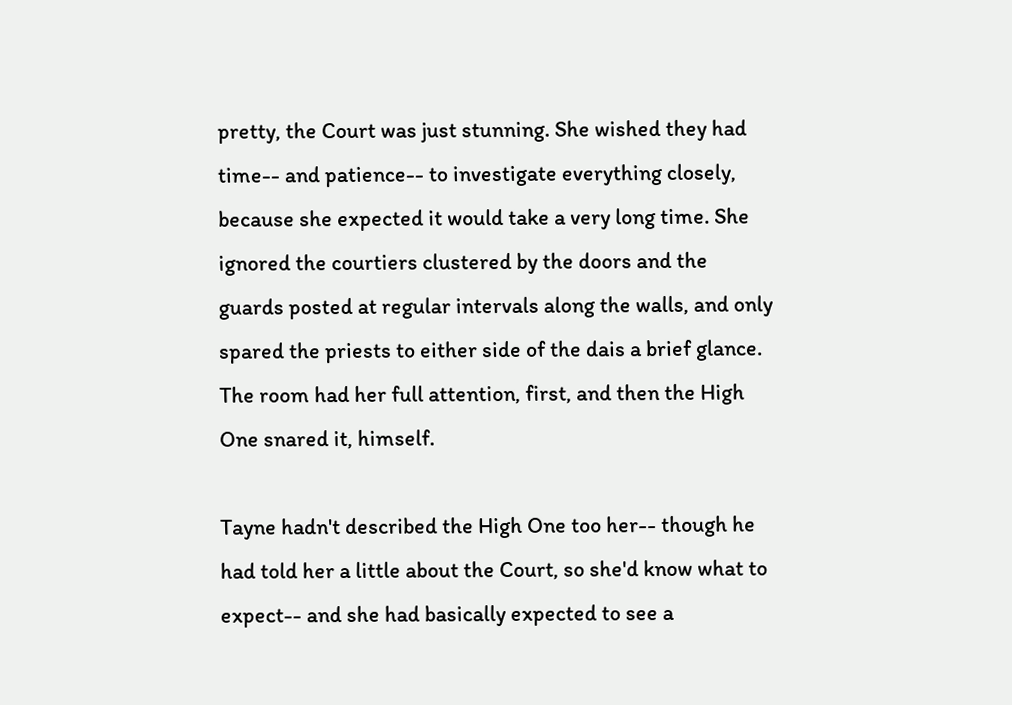pretty, the Court was just stunning. She wished they had time-- and patience-- to investigate everything closely, because she expected it would take a very long time. She ignored the courtiers clustered by the doors and the guards posted at regular intervals along the walls, and only spared the priests to either side of the dais a brief glance. The room had her full attention, first, and then the High One snared it, himself.

Tayne hadn't described the High One too her-- though he had told her a little about the Court, so she'd know what to expect-- and she had basically expected to see a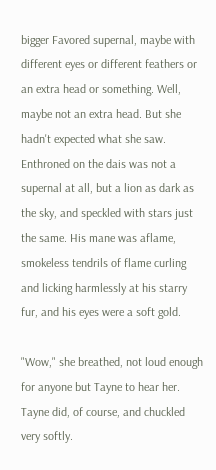bigger Favored supernal, maybe with different eyes or different feathers or an extra head or something. Well, maybe not an extra head. But she hadn't expected what she saw. Enthroned on the dais was not a supernal at all, but a lion as dark as the sky, and speckled with stars just the same. His mane was aflame, smokeless tendrils of flame curling and licking harmlessly at his starry fur, and his eyes were a soft gold.

"Wow," she breathed, not loud enough for anyone but Tayne to hear her. Tayne did, of course, and chuckled very softly.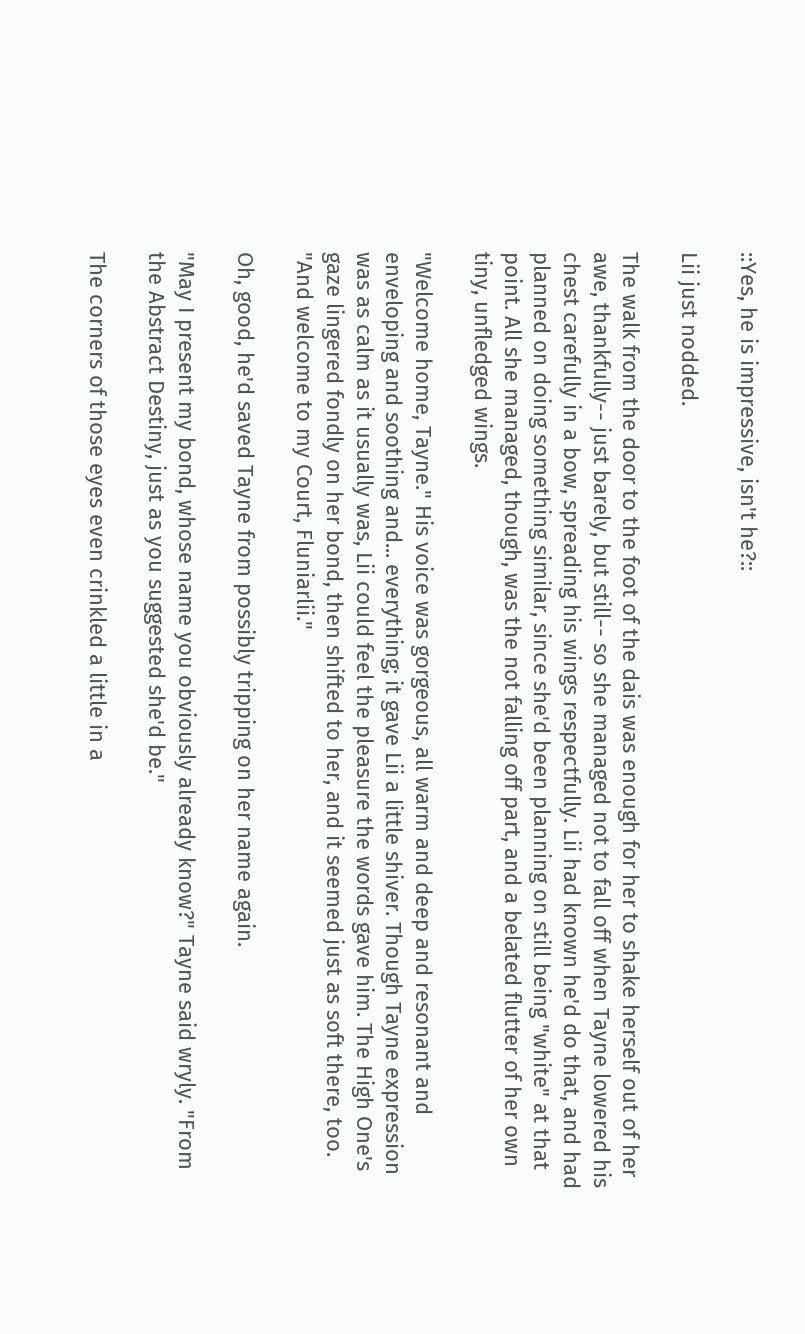::Yes, he is impressive, isn't he?::

Lii just nodded.

The walk from the door to the foot of the dais was enough for her to shake herself out of her awe, thankfully-- just barely, but still-- so she managed not to fall off when Tayne lowered his chest carefully in a bow, spreading his wings respectfully. Lii had known he'd do that, and had planned on doing something similar, since she'd been planning on still being "white" at that point. All she managed, though, was the not falling off part, and a belated flutter of her own tiny, unfledged wings.

"Welcome home, Tayne." His voice was gorgeous, all warm and deep and resonant and enveloping and soothing and... everything; it gave Lii a little shiver. Though Tayne expression was as calm as it usually was, Lii could feel the pleasure the words gave him. The High One's gaze lingered fondly on her bond, then shifted to her, and it seemed just as soft there, too. "And welcome to my Court, Fluniarlii."

Oh, good, he'd saved Tayne from possibly tripping on her name again.

"May I present my bond, whose name you obviously already know?" Tayne said wryly. "From the Abstract Destiny, just as you suggested she'd be."

The corners of those eyes even crinkled a little in a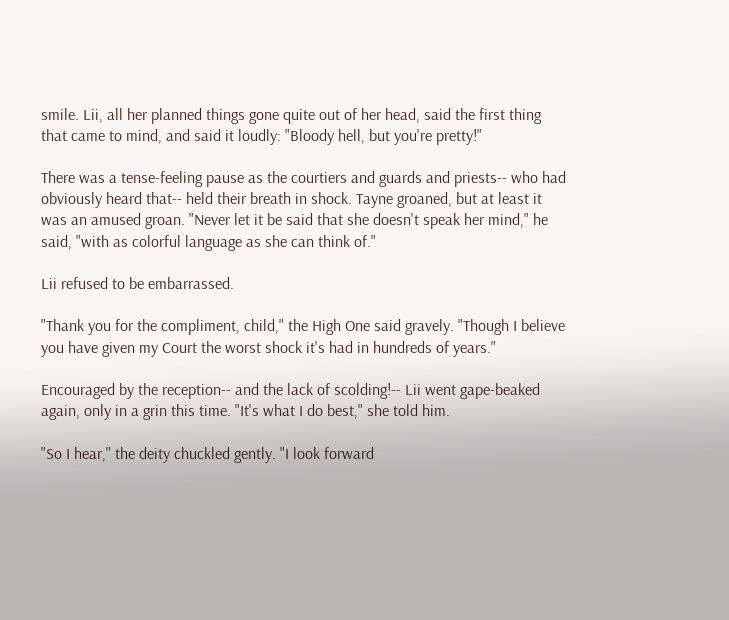smile. Lii, all her planned things gone quite out of her head, said the first thing that came to mind, and said it loudly: "Bloody hell, but you're pretty!"

There was a tense-feeling pause as the courtiers and guards and priests-- who had obviously heard that-- held their breath in shock. Tayne groaned, but at least it was an amused groan. "Never let it be said that she doesn't speak her mind," he said, "with as colorful language as she can think of."

Lii refused to be embarrassed.

"Thank you for the compliment, child," the High One said gravely. "Though I believe you have given my Court the worst shock it's had in hundreds of years."

Encouraged by the reception-- and the lack of scolding!-- Lii went gape-beaked again, only in a grin this time. "It's what I do best," she told him.

"So I hear," the deity chuckled gently. "I look forward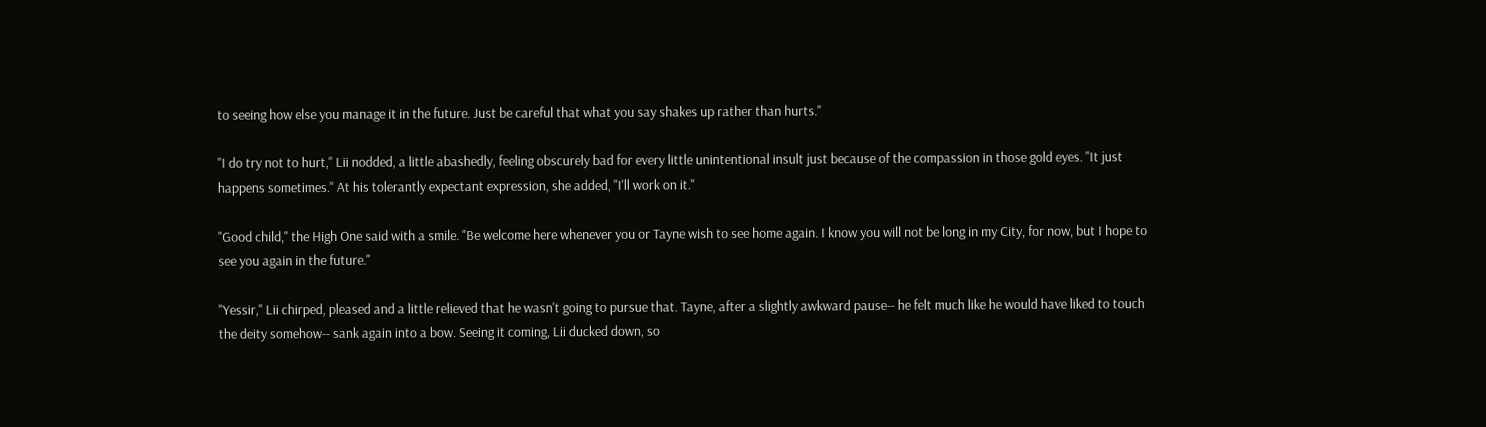to seeing how else you manage it in the future. Just be careful that what you say shakes up rather than hurts."

"I do try not to hurt," Lii nodded, a little abashedly, feeling obscurely bad for every little unintentional insult just because of the compassion in those gold eyes. "It just happens sometimes." At his tolerantly expectant expression, she added, "I'll work on it."

"Good child," the High One said with a smile. "Be welcome here whenever you or Tayne wish to see home again. I know you will not be long in my City, for now, but I hope to see you again in the future."

"Yessir," Lii chirped, pleased and a little relieved that he wasn't going to pursue that. Tayne, after a slightly awkward pause-- he felt much like he would have liked to touch the deity somehow-- sank again into a bow. Seeing it coming, Lii ducked down, so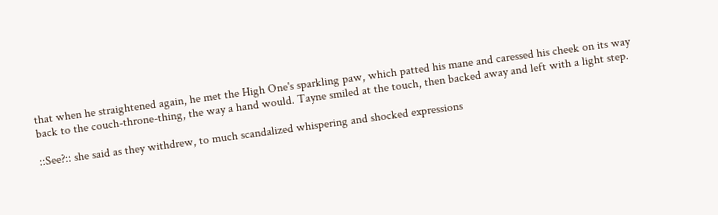that when he straightened again, he met the High One's sparkling paw, which patted his mane and caressed his cheek on its way back to the couch-throne-thing, the way a hand would. Tayne smiled at the touch, then backed away and left with a light step.

::See?:: she said as they withdrew, to much scandalized whispering and shocked expressions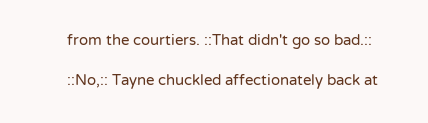from the courtiers. ::That didn't go so bad.::

::No,:: Tayne chuckled affectionately back at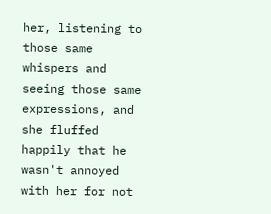her, listening to those same whispers and seeing those same expressions, and she fluffed happily that he wasn't annoyed with her for not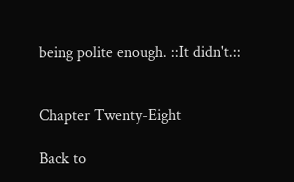being polite enough. ::It didn't.::


Chapter Twenty-Eight

Back to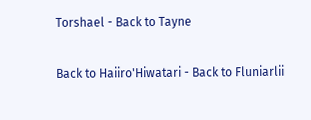Torshael - Back to Tayne

Back to Haiiro'Hiwatari - Back to Fluniarlii